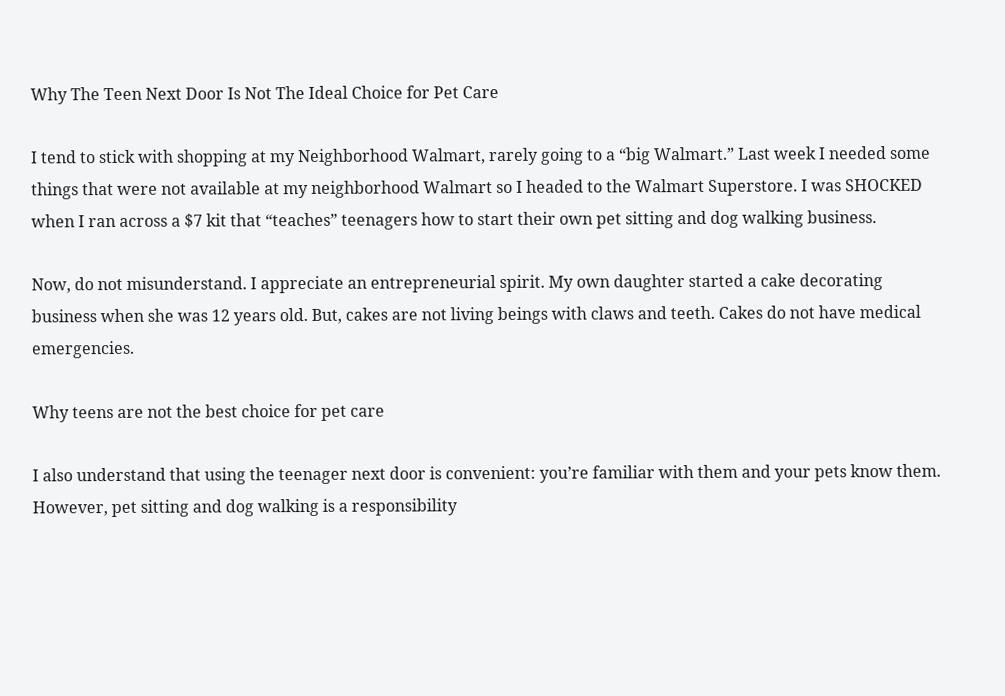Why The Teen Next Door Is Not The Ideal Choice for Pet Care

I tend to stick with shopping at my Neighborhood Walmart, rarely going to a “big Walmart.” Last week I needed some things that were not available at my neighborhood Walmart so I headed to the Walmart Superstore. I was SHOCKED when I ran across a $7 kit that “teaches” teenagers how to start their own pet sitting and dog walking business.

Now, do not misunderstand. I appreciate an entrepreneurial spirit. My own daughter started a cake decorating business when she was 12 years old. But, cakes are not living beings with claws and teeth. Cakes do not have medical emergencies.

Why teens are not the best choice for pet care

I also understand that using the teenager next door is convenient: you’re familiar with them and your pets know them. However, pet sitting and dog walking is a responsibility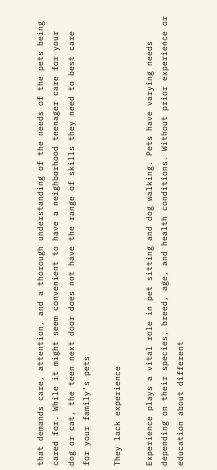that demands care, attention, and a thorough understanding of the needs of the pets being cared for. While it might seem convenient to have a neighborhood teenager care for your dog or cat, the teen next door does not have the range of skills they need to best care for your family’s pets

They lack experience

Experience plays a vital role in pet sitting and dog walking. Pets have varying needs depending on their species, breed, age, and health conditions. Without prior experience or education about different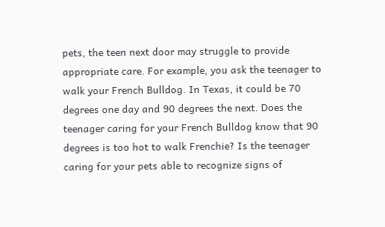pets, the teen next door may struggle to provide appropriate care. For example, you ask the teenager to walk your French Bulldog. In Texas, it could be 70 degrees one day and 90 degrees the next. Does the teenager caring for your French Bulldog know that 90 degrees is too hot to walk Frenchie? Is the teenager caring for your pets able to recognize signs of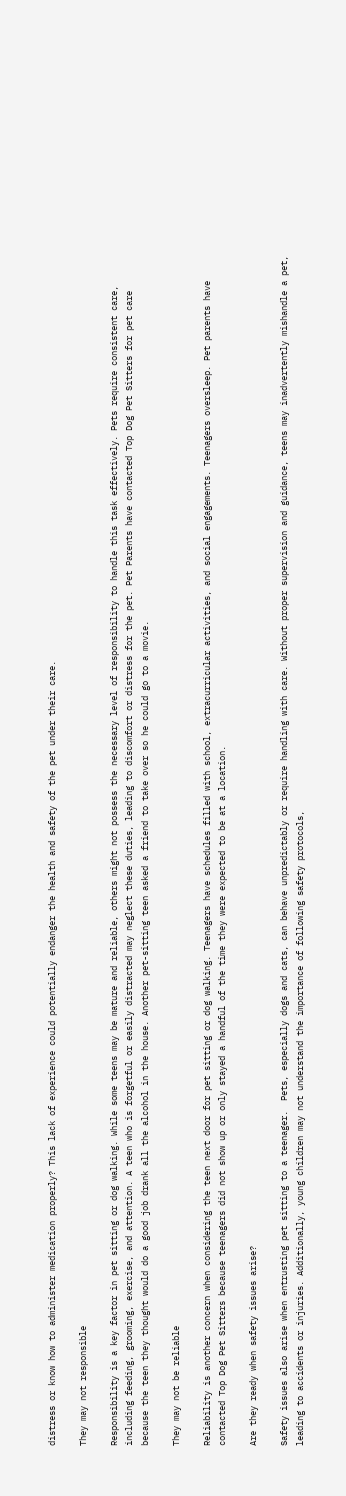distress or know how to administer medication properly? This lack of experience could potentially endanger the health and safety of the pet under their care.

They may not responsible

Responsibility is a key factor in pet sitting or dog walking. While some teens may be mature and reliable, others might not possess the necessary level of responsibility to handle this task effectively. Pets require consistent care, including feeding, grooming, exercise, and attention. A teen who is forgetful or easily distracted may neglect these duties, leading to discomfort or distress for the pet. Pet Parents have contacted Top Dog Pet Sitters for pet care because the teen they thought would do a good job drank all the alcohol in the house. Another pet-sitting teen asked a friend to take over so he could go to a movie.

They may not be reliable

Reliability is another concern when considering the teen next door for pet sitting or dog walking. Teenagers have schedules filled with school, extracurricular activities, and social engagements. Teenagers oversleep. Pet parents have contacted Top Dog Pet Sitters because teenagers did not show up or only stayed a handful of the time they were expected to be at a location.

Are they ready when safety issues arise?

Safety issues also arise when entrusting pet sitting to a teenager.  Pets, especially dogs and cats, can behave unpredictably or require handling with care. Without proper supervision and guidance, teens may inadvertently mishandle a pet, leading to accidents or injuries. Additionally, young children may not understand the importance of following safety protocols,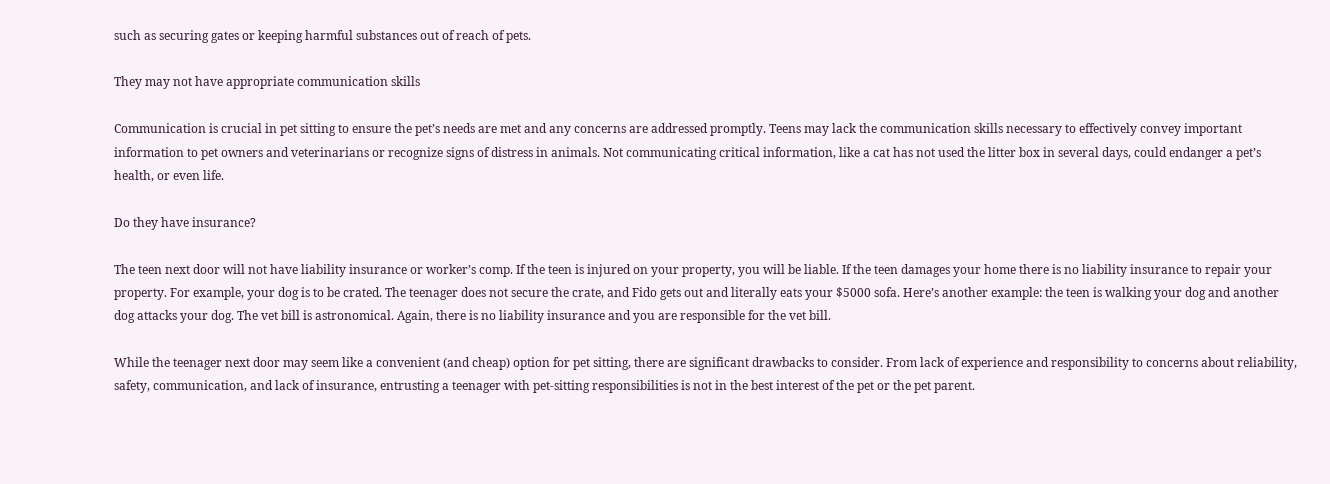such as securing gates or keeping harmful substances out of reach of pets.

They may not have appropriate communication skills

Communication is crucial in pet sitting to ensure the pet’s needs are met and any concerns are addressed promptly. Teens may lack the communication skills necessary to effectively convey important information to pet owners and veterinarians or recognize signs of distress in animals. Not communicating critical information, like a cat has not used the litter box in several days, could endanger a pet’s health, or even life.

Do they have insurance?

The teen next door will not have liability insurance or worker’s comp. If the teen is injured on your property, you will be liable. If the teen damages your home there is no liability insurance to repair your property. For example, your dog is to be crated. The teenager does not secure the crate, and Fido gets out and literally eats your $5000 sofa. Here’s another example: the teen is walking your dog and another dog attacks your dog. The vet bill is astronomical. Again, there is no liability insurance and you are responsible for the vet bill.

While the teenager next door may seem like a convenient (and cheap) option for pet sitting, there are significant drawbacks to consider. From lack of experience and responsibility to concerns about reliability, safety, communication, and lack of insurance, entrusting a teenager with pet-sitting responsibilities is not in the best interest of the pet or the pet parent.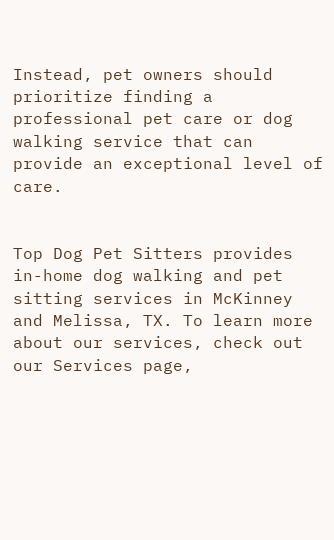Instead, pet owners should prioritize finding a professional pet care or dog walking service that can provide an exceptional level of care.


Top Dog Pet Sitters provides in-home dog walking and pet sitting services in McKinney and Melissa, TX. To learn more about our services, check out our Services page,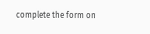complete the form on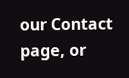our Contact page, or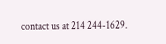contact us at 214 244-1629.